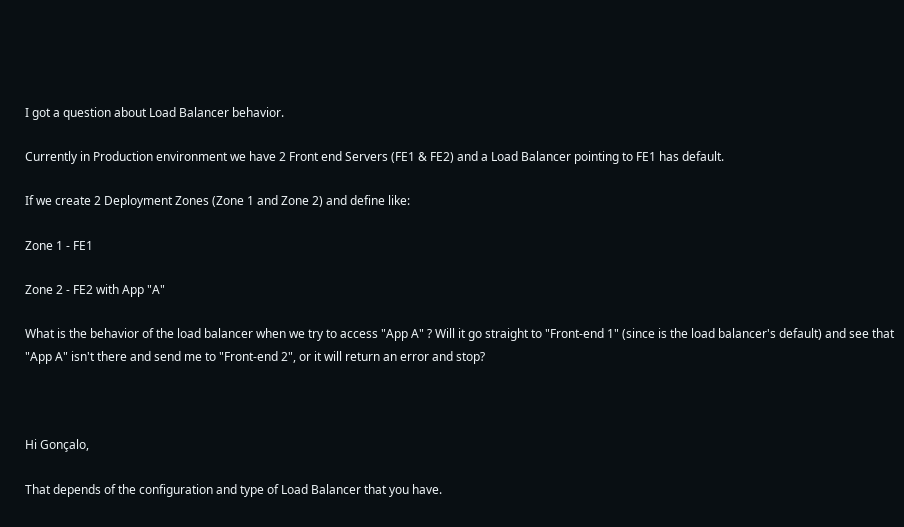I got a question about Load Balancer behavior.

Currently in Production environment we have 2 Front end Servers (FE1 & FE2) and a Load Balancer pointing to FE1 has default.

If we create 2 Deployment Zones (Zone 1 and Zone 2) and define like:

Zone 1 - FE1

Zone 2 - FE2 with App "A"

What is the behavior of the load balancer when we try to access "App A" ? Will it go straight to "Front-end 1" (since is the load balancer's default) and see that "App A" isn't there and send me to "Front-end 2", or it will return an error and stop?



Hi Gonçalo,

That depends of the configuration and type of Load Balancer that you have.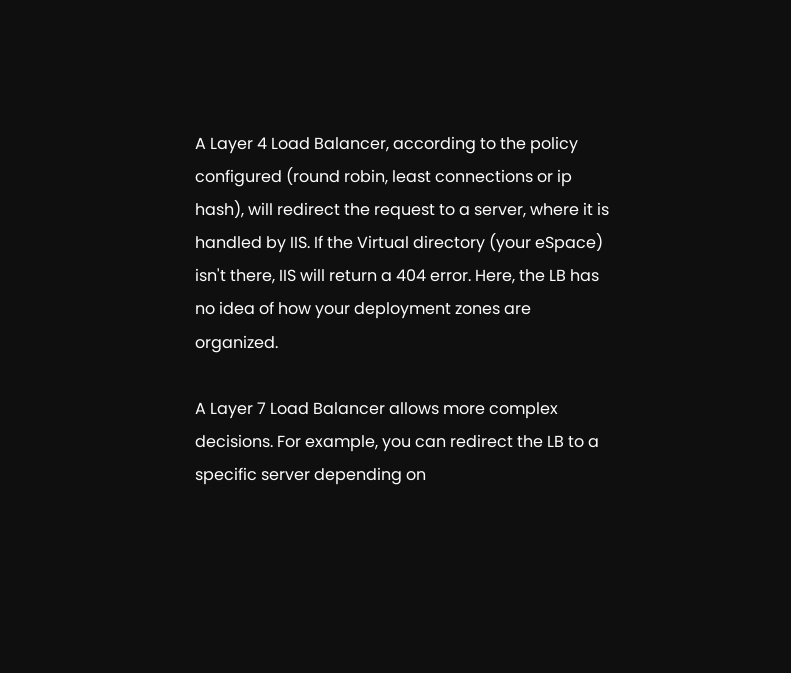A Layer 4 Load Balancer, according to the policy configured (round robin, least connections or ip hash), will redirect the request to a server, where it is handled by IIS. If the Virtual directory (your eSpace) isn't there, IIS will return a 404 error. Here, the LB has no idea of how your deployment zones are organized.

A Layer 7 Load Balancer allows more complex decisions. For example, you can redirect the LB to a specific server depending on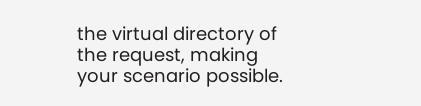the virtual directory of the request, making your scenario possible.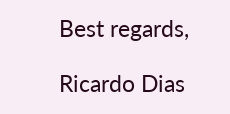Best regards,

Ricardo Dias